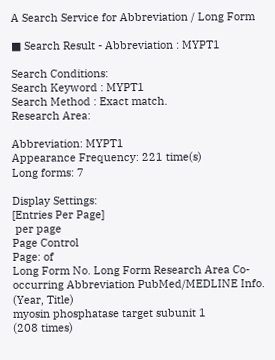A Search Service for Abbreviation / Long Form

■ Search Result - Abbreviation : MYPT1

Search Conditions:
Search Keyword : MYPT1
Search Method : Exact match.
Research Area:

Abbreviation: MYPT1
Appearance Frequency: 221 time(s)
Long forms: 7

Display Settings:
[Entries Per Page]
 per page
Page Control
Page: of
Long Form No. Long Form Research Area Co-occurring Abbreviation PubMed/MEDLINE Info. (Year, Title)
myosin phosphatase target subunit 1
(208 times)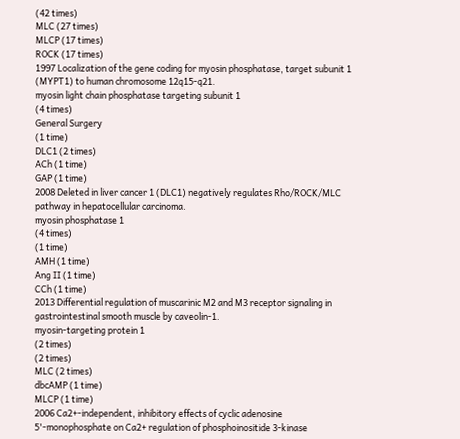(42 times)
MLC (27 times)
MLCP (17 times)
ROCK (17 times)
1997 Localization of the gene coding for myosin phosphatase, target subunit 1 (MYPT1) to human chromosome 12q15-q21.
myosin light chain phosphatase targeting subunit 1
(4 times)
General Surgery
(1 time)
DLC1 (2 times)
ACh (1 time)
GAP (1 time)
2008 Deleted in liver cancer 1 (DLC1) negatively regulates Rho/ROCK/MLC pathway in hepatocellular carcinoma.
myosin phosphatase 1
(4 times)
(1 time)
AMH (1 time)
Ang II (1 time)
CCh (1 time)
2013 Differential regulation of muscarinic M2 and M3 receptor signaling in gastrointestinal smooth muscle by caveolin-1.
myosin-targeting protein 1
(2 times)
(2 times)
MLC (2 times)
dbcAMP (1 time)
MLCP (1 time)
2006 Ca2+-independent, inhibitory effects of cyclic adenosine 5'-monophosphate on Ca2+ regulation of phosphoinositide 3-kinase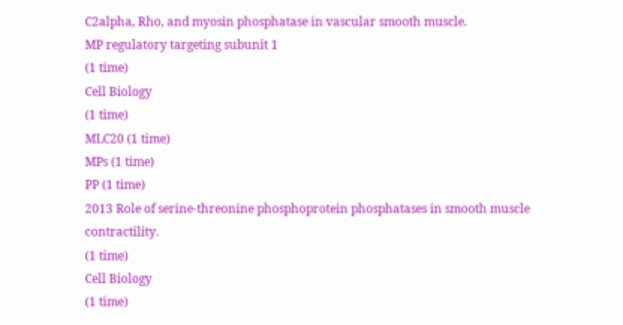C2alpha, Rho, and myosin phosphatase in vascular smooth muscle.
MP regulatory targeting subunit 1
(1 time)
Cell Biology
(1 time)
MLC20 (1 time)
MPs (1 time)
PP (1 time)
2013 Role of serine-threonine phosphoprotein phosphatases in smooth muscle contractility.
(1 time)
Cell Biology
(1 time)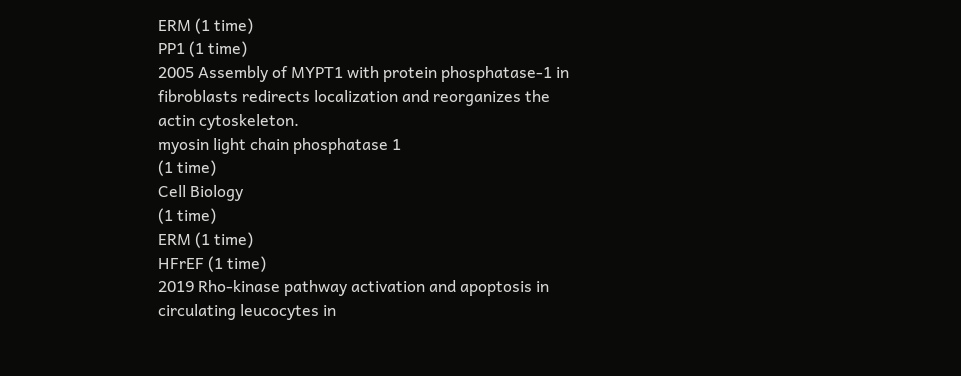ERM (1 time)
PP1 (1 time)
2005 Assembly of MYPT1 with protein phosphatase-1 in fibroblasts redirects localization and reorganizes the actin cytoskeleton.
myosin light chain phosphatase 1
(1 time)
Cell Biology
(1 time)
ERM (1 time)
HFrEF (1 time)
2019 Rho-kinase pathway activation and apoptosis in circulating leucocytes in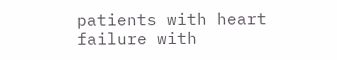patients with heart failure with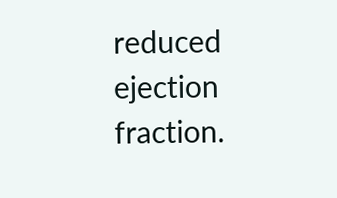reduced ejection fraction.